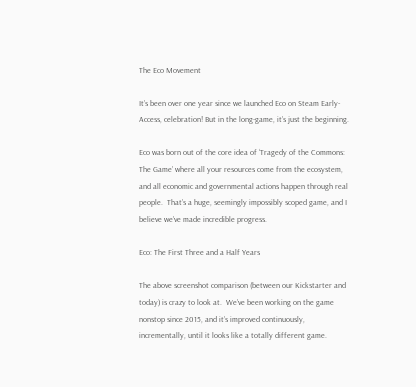The Eco Movement

It’s been over one year since we launched Eco on Steam Early-Access, celebration! But in the long-game, it’s just the beginning.

Eco was born out of the core idea of ‘Tragedy of the Commons: The Game’ where all your resources come from the ecosystem, and all economic and governmental actions happen through real people.  That’s a huge, seemingly impossibly scoped game, and I believe we’ve made incredible progress.

Eco: The First Three and a Half Years

The above screenshot comparison (between our Kickstarter and today) is crazy to look at.  We’ve been working on the game nonstop since 2015, and it’s improved continuously, incrementally, until it looks like a totally different game.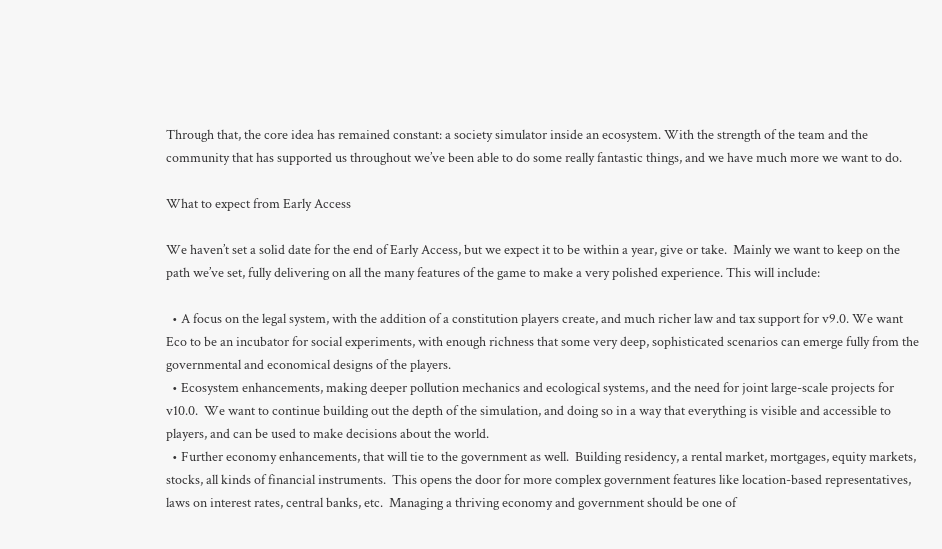Through that, the core idea has remained constant: a society simulator inside an ecosystem. With the strength of the team and the community that has supported us throughout we’ve been able to do some really fantastic things, and we have much more we want to do.

What to expect from Early Access

We haven’t set a solid date for the end of Early Access, but we expect it to be within a year, give or take.  Mainly we want to keep on the path we’ve set, fully delivering on all the many features of the game to make a very polished experience. This will include:

  • A focus on the legal system, with the addition of a constitution players create, and much richer law and tax support for v9.0. We want Eco to be an incubator for social experiments, with enough richness that some very deep, sophisticated scenarios can emerge fully from the governmental and economical designs of the players.
  • Ecosystem enhancements, making deeper pollution mechanics and ecological systems, and the need for joint large-scale projects for v10.0.  We want to continue building out the depth of the simulation, and doing so in a way that everything is visible and accessible to players, and can be used to make decisions about the world.
  • Further economy enhancements, that will tie to the government as well.  Building residency, a rental market, mortgages, equity markets, stocks, all kinds of financial instruments.  This opens the door for more complex government features like location-based representatives, laws on interest rates, central banks, etc.  Managing a thriving economy and government should be one of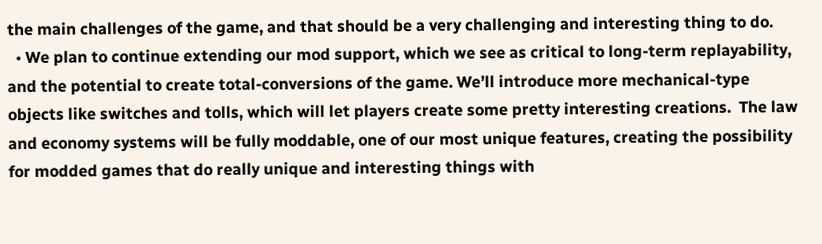the main challenges of the game, and that should be a very challenging and interesting thing to do.
  • We plan to continue extending our mod support, which we see as critical to long-term replayability, and the potential to create total-conversions of the game. We’ll introduce more mechanical-type objects like switches and tolls, which will let players create some pretty interesting creations.  The law and economy systems will be fully moddable, one of our most unique features, creating the possibility for modded games that do really unique and interesting things with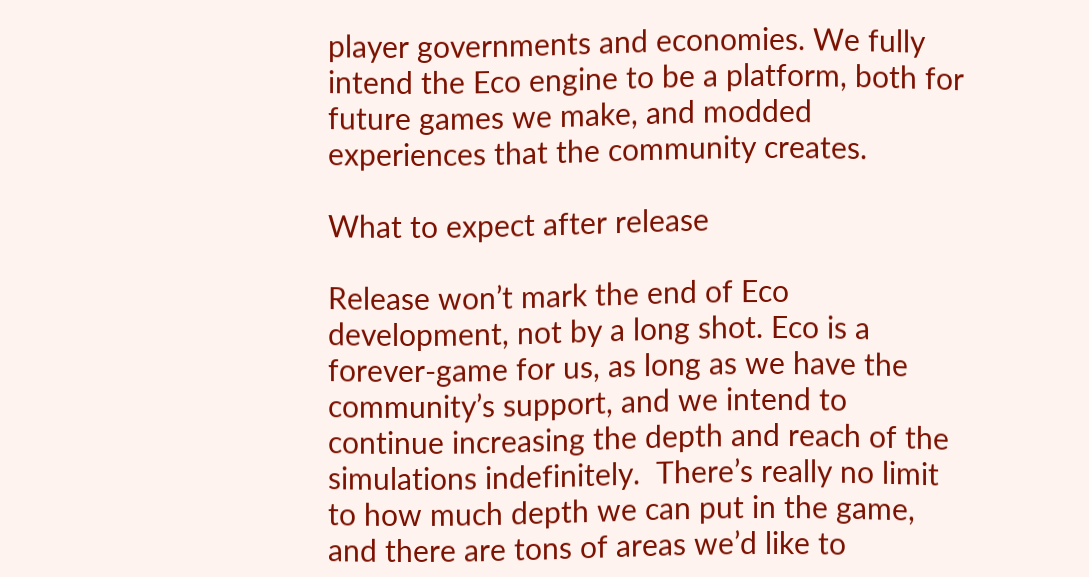player governments and economies. We fully intend the Eco engine to be a platform, both for future games we make, and modded experiences that the community creates.

What to expect after release

Release won’t mark the end of Eco development, not by a long shot. Eco is a forever-game for us, as long as we have the community’s support, and we intend to continue increasing the depth and reach of the simulations indefinitely.  There’s really no limit to how much depth we can put in the game, and there are tons of areas we’d like to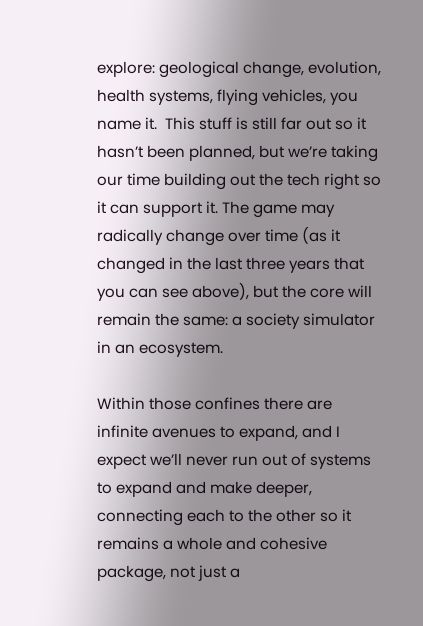explore: geological change, evolution, health systems, flying vehicles, you name it.  This stuff is still far out so it hasn’t been planned, but we’re taking our time building out the tech right so it can support it. The game may radically change over time (as it changed in the last three years that you can see above), but the core will remain the same: a society simulator in an ecosystem.

Within those confines there are infinite avenues to expand, and I expect we’ll never run out of systems to expand and make deeper, connecting each to the other so it remains a whole and cohesive package, not just a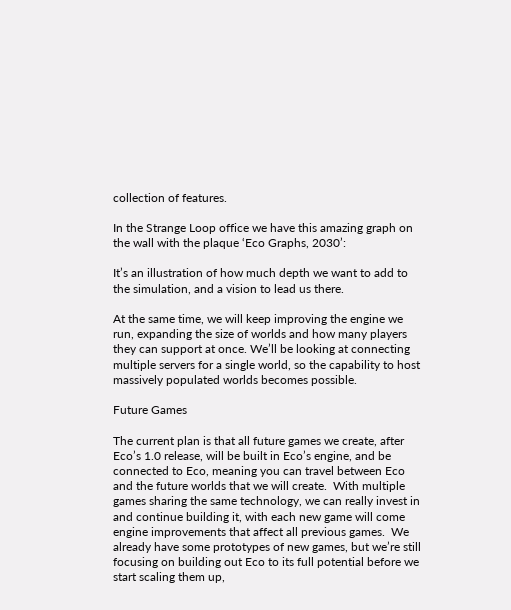collection of features.

In the Strange Loop office we have this amazing graph on the wall with the plaque ‘Eco Graphs, 2030’:

It’s an illustration of how much depth we want to add to the simulation, and a vision to lead us there.

At the same time, we will keep improving the engine we run, expanding the size of worlds and how many players they can support at once. We’ll be looking at connecting multiple servers for a single world, so the capability to host massively populated worlds becomes possible.

Future Games

The current plan is that all future games we create, after Eco’s 1.0 release, will be built in Eco’s engine, and be connected to Eco, meaning you can travel between Eco and the future worlds that we will create.  With multiple games sharing the same technology, we can really invest in and continue building it, with each new game will come engine improvements that affect all previous games.  We already have some prototypes of new games, but we’re still focusing on building out Eco to its full potential before we start scaling them up,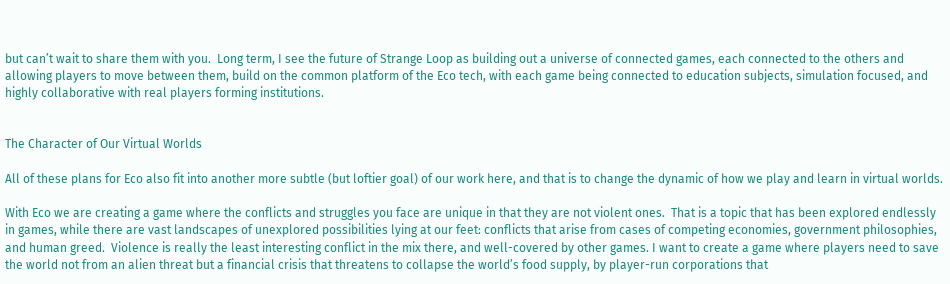but can’t wait to share them with you.  Long term, I see the future of Strange Loop as building out a universe of connected games, each connected to the others and allowing players to move between them, build on the common platform of the Eco tech, with each game being connected to education subjects, simulation focused, and highly collaborative with real players forming institutions.


The Character of Our Virtual Worlds

All of these plans for Eco also fit into another more subtle (but loftier goal) of our work here, and that is to change the dynamic of how we play and learn in virtual worlds.

With Eco we are creating a game where the conflicts and struggles you face are unique in that they are not violent ones.  That is a topic that has been explored endlessly in games, while there are vast landscapes of unexplored possibilities lying at our feet: conflicts that arise from cases of competing economies, government philosophies, and human greed.  Violence is really the least interesting conflict in the mix there, and well-covered by other games. I want to create a game where players need to save the world not from an alien threat but a financial crisis that threatens to collapse the world’s food supply, by player-run corporations that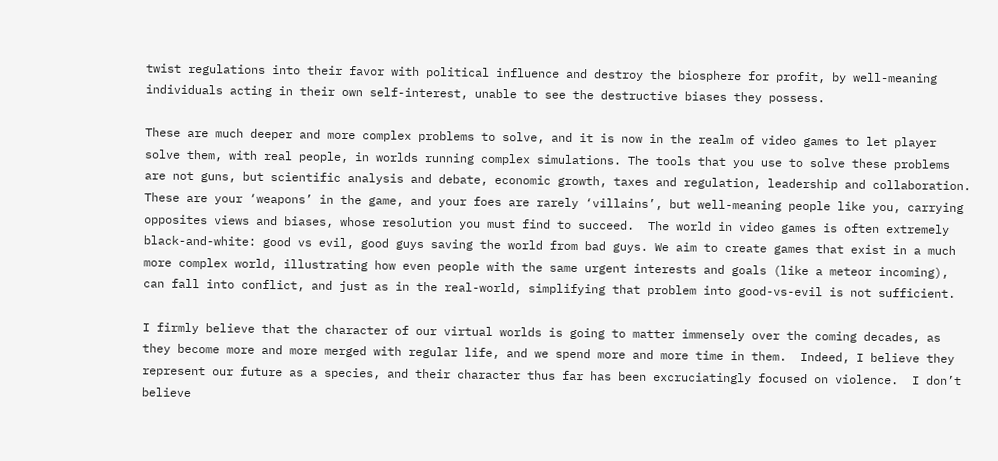twist regulations into their favor with political influence and destroy the biosphere for profit, by well-meaning individuals acting in their own self-interest, unable to see the destructive biases they possess.

These are much deeper and more complex problems to solve, and it is now in the realm of video games to let player solve them, with real people, in worlds running complex simulations. The tools that you use to solve these problems are not guns, but scientific analysis and debate, economic growth, taxes and regulation, leadership and collaboration. These are your ‘weapons’ in the game, and your foes are rarely ‘villains’, but well-meaning people like you, carrying opposites views and biases, whose resolution you must find to succeed.  The world in video games is often extremely black-and-white: good vs evil, good guys saving the world from bad guys. We aim to create games that exist in a much more complex world, illustrating how even people with the same urgent interests and goals (like a meteor incoming), can fall into conflict, and just as in the real-world, simplifying that problem into good-vs-evil is not sufficient.

I firmly believe that the character of our virtual worlds is going to matter immensely over the coming decades, as they become more and more merged with regular life, and we spend more and more time in them.  Indeed, I believe they represent our future as a species, and their character thus far has been excruciatingly focused on violence.  I don’t believe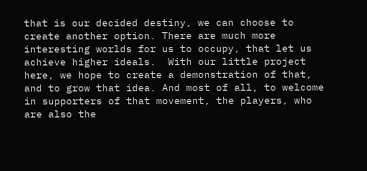that is our decided destiny, we can choose to create another option. There are much more interesting worlds for us to occupy, that let us achieve higher ideals.  With our little project here, we hope to create a demonstration of that, and to grow that idea. And most of all, to welcome in supporters of that movement, the players, who are also the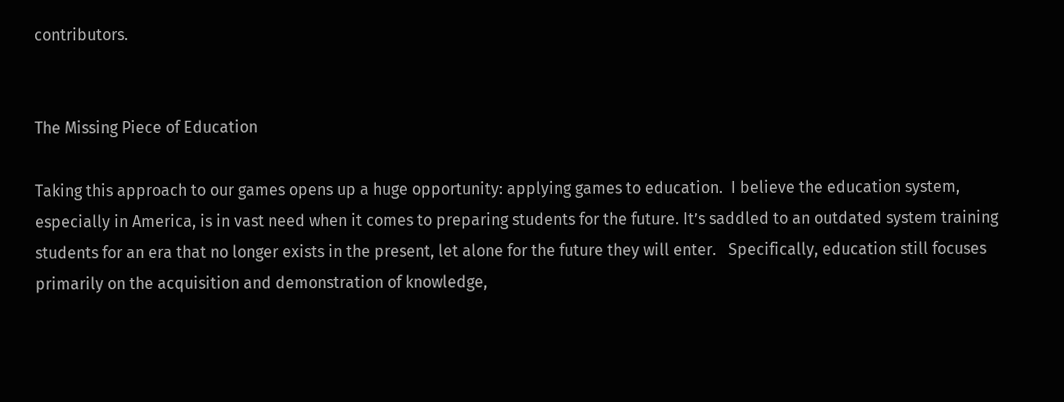contributors.


The Missing Piece of Education

Taking this approach to our games opens up a huge opportunity: applying games to education.  I believe the education system, especially in America, is in vast need when it comes to preparing students for the future. It’s saddled to an outdated system training students for an era that no longer exists in the present, let alone for the future they will enter.   Specifically, education still focuses primarily on the acquisition and demonstration of knowledge,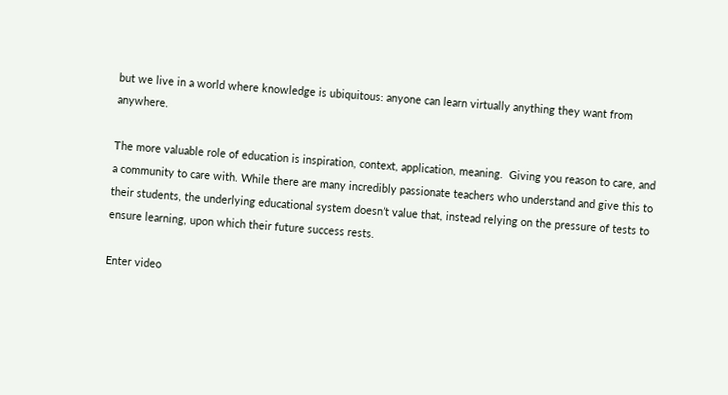but we live in a world where knowledge is ubiquitous: anyone can learn virtually anything they want from anywhere.

The more valuable role of education is inspiration, context, application, meaning.  Giving you reason to care, and a community to care with. While there are many incredibly passionate teachers who understand and give this to their students, the underlying educational system doesn’t value that, instead relying on the pressure of tests to ensure learning, upon which their future success rests.

Enter video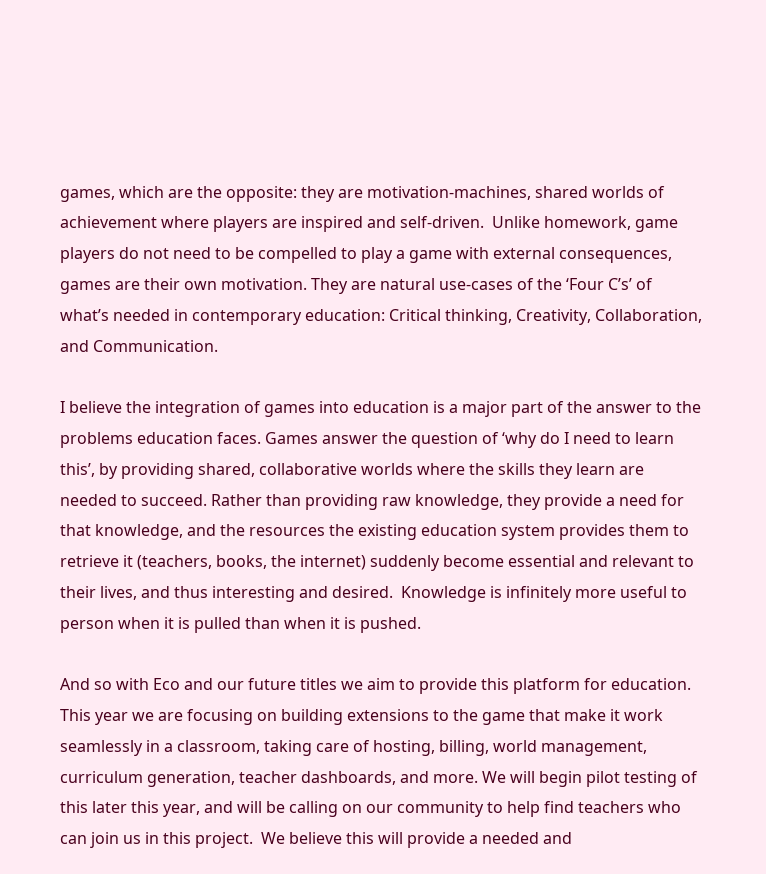games, which are the opposite: they are motivation-machines, shared worlds of achievement where players are inspired and self-driven.  Unlike homework, game players do not need to be compelled to play a game with external consequences, games are their own motivation. They are natural use-cases of the ‘Four C’s’ of  what’s needed in contemporary education: Critical thinking, Creativity, Collaboration, and Communication.

I believe the integration of games into education is a major part of the answer to the problems education faces. Games answer the question of ‘why do I need to learn this’, by providing shared, collaborative worlds where the skills they learn are needed to succeed. Rather than providing raw knowledge, they provide a need for that knowledge, and the resources the existing education system provides them to retrieve it (teachers, books, the internet) suddenly become essential and relevant to their lives, and thus interesting and desired.  Knowledge is infinitely more useful to person when it is pulled than when it is pushed.

And so with Eco and our future titles we aim to provide this platform for education.  This year we are focusing on building extensions to the game that make it work seamlessly in a classroom, taking care of hosting, billing, world management, curriculum generation, teacher dashboards, and more. We will begin pilot testing of this later this year, and will be calling on our community to help find teachers who can join us in this project.  We believe this will provide a needed and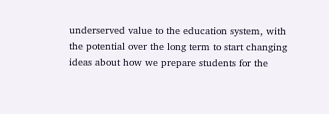underserved value to the education system, with the potential over the long term to start changing ideas about how we prepare students for the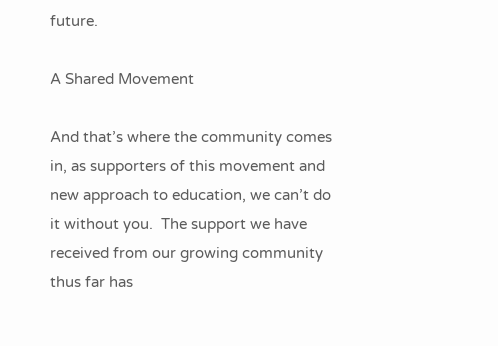future.

A Shared Movement

And that’s where the community comes in, as supporters of this movement and new approach to education, we can’t do it without you.  The support we have received from our growing community thus far has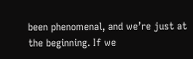been phenomenal, and we’re just at the beginning. If we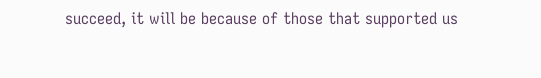succeed, it will be because of those that supported us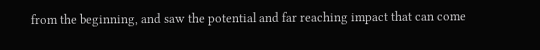from the beginning, and saw the potential and far reaching impact that can come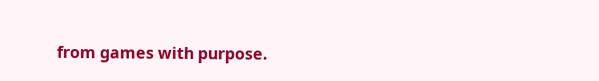from games with purpose.